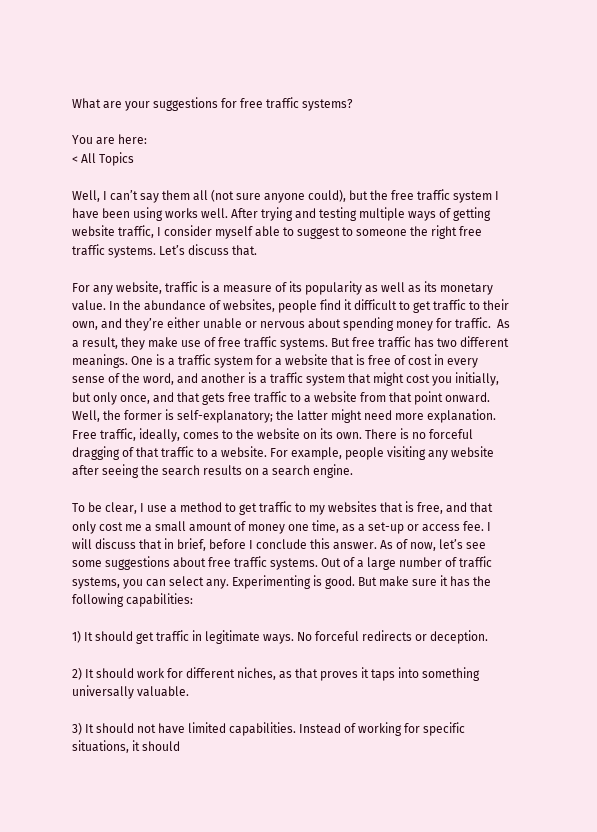What are your suggestions for free traffic systems?

You are here:
< All Topics

Well, I can’t say them all (not sure anyone could), but the free traffic system I have been using works well. After trying and testing multiple ways of getting website traffic, I consider myself able to suggest to someone the right free traffic systems. Let’s discuss that.

For any website, traffic is a measure of its popularity as well as its monetary value. In the abundance of websites, people find it difficult to get traffic to their own, and they’re either unable or nervous about spending money for traffic.  As a result, they make use of free traffic systems. But free traffic has two different meanings. One is a traffic system for a website that is free of cost in every sense of the word, and another is a traffic system that might cost you initially, but only once, and that gets free traffic to a website from that point onward. Well, the former is self-explanatory; the latter might need more explanation. Free traffic, ideally, comes to the website on its own. There is no forceful dragging of that traffic to a website. For example, people visiting any website after seeing the search results on a search engine.

To be clear, I use a method to get traffic to my websites that is free, and that only cost me a small amount of money one time, as a set-up or access fee. I will discuss that in brief, before I conclude this answer. As of now, let’s see some suggestions about free traffic systems. Out of a large number of traffic systems, you can select any. Experimenting is good. But make sure it has the following capabilities:

1) It should get traffic in legitimate ways. No forceful redirects or deception.

2) It should work for different niches, as that proves it taps into something universally valuable.

3) It should not have limited capabilities. Instead of working for specific situations, it should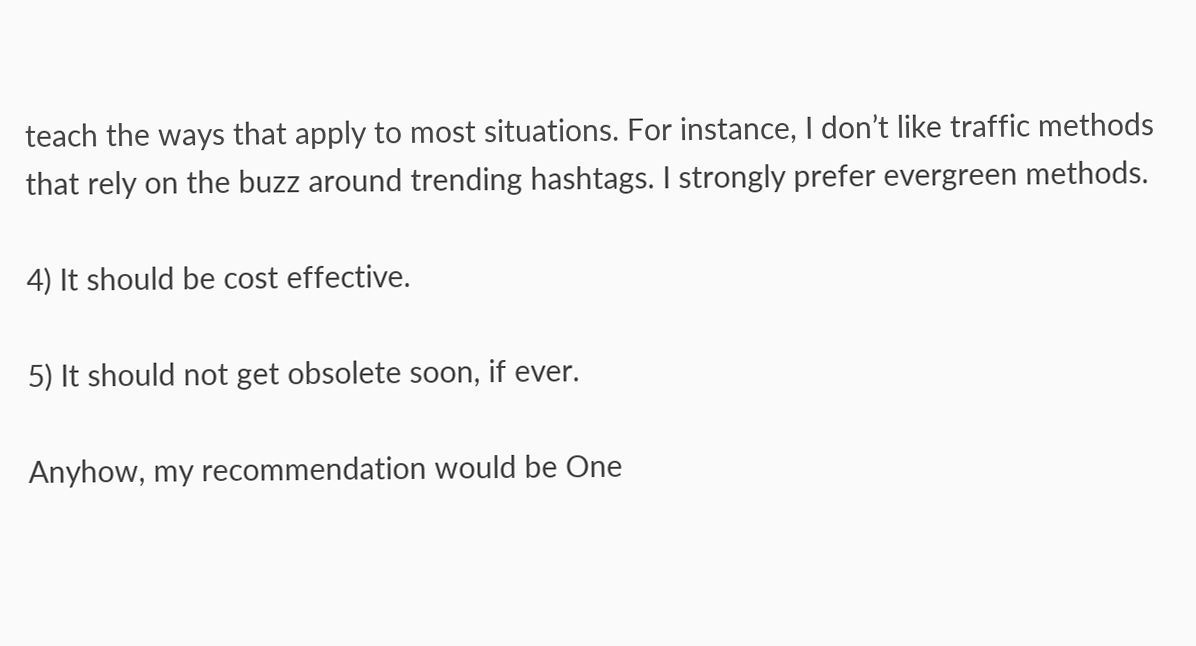teach the ways that apply to most situations. For instance, I don’t like traffic methods that rely on the buzz around trending hashtags. I strongly prefer evergreen methods.

4) It should be cost effective.

5) It should not get obsolete soon, if ever.

Anyhow, my recommendation would be One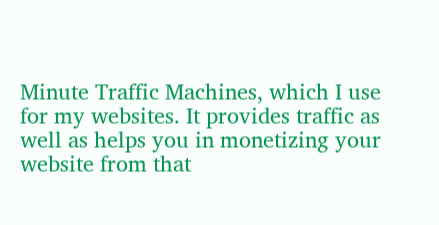Minute Traffic Machines, which I use for my websites. It provides traffic as well as helps you in monetizing your website from that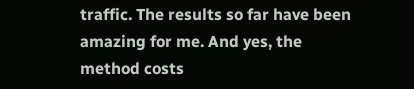traffic. The results so far have been amazing for me. And yes, the method costs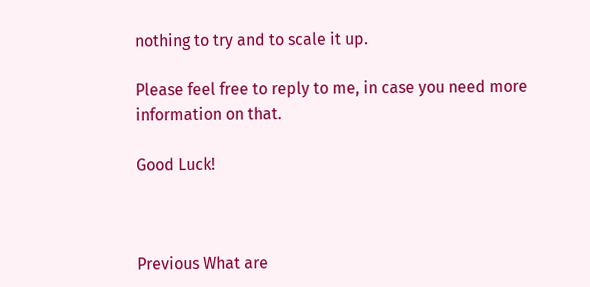nothing to try and to scale it up.

Please feel free to reply to me, in case you need more information on that.

Good Luck!



Previous What are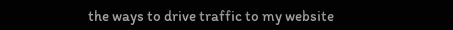the ways to drive traffic to my website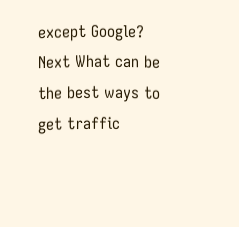except Google?
Next What can be the best ways to get traffic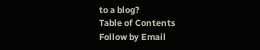to a blog?
Table of Contents
Follow by Email